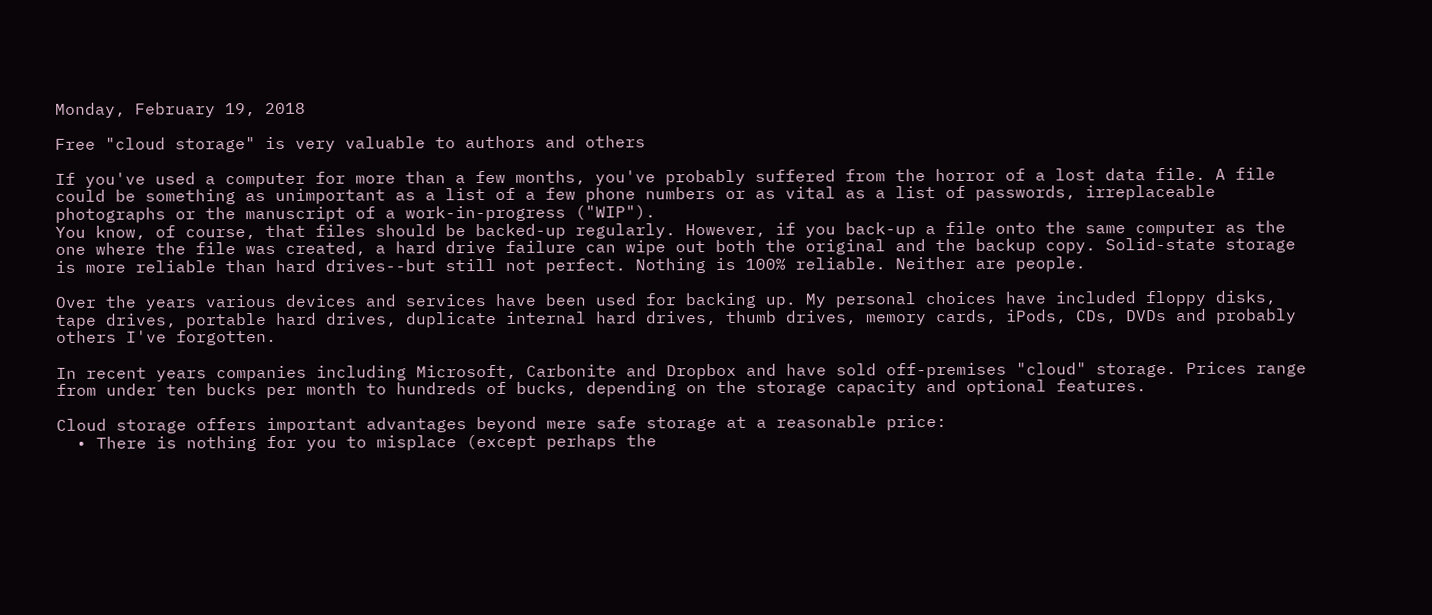Monday, February 19, 2018

Free "cloud storage" is very valuable to authors and others

If you've used a computer for more than a few months, you've probably suffered from the horror of a lost data file. A file could be something as unimportant as a list of a few phone numbers or as vital as a list of passwords, irreplaceable photographs or the manuscript of a work-in-progress ("WIP").
You know, of course, that files should be backed-up regularly. However, if you back-up a file onto the same computer as the one where the file was created, a hard drive failure can wipe out both the original and the backup copy. Solid-state storage is more reliable than hard drives--but still not perfect. Nothing is 100% reliable. Neither are people.

Over the years various devices and services have been used for backing up. My personal choices have included floppy disks, tape drives, portable hard drives, duplicate internal hard drives, thumb drives, memory cards, iPods, CDs, DVDs and probably others I've forgotten.

In recent years companies including Microsoft, Carbonite and Dropbox and have sold off-premises "cloud" storage. Prices range from under ten bucks per month to hundreds of bucks, depending on the storage capacity and optional features.

Cloud storage offers important advantages beyond mere safe storage at a reasonable price:
  • There is nothing for you to misplace (except perhaps the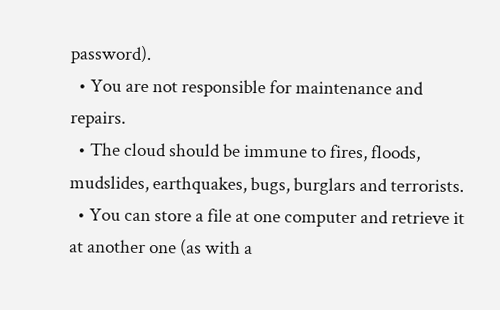password).
  • You are not responsible for maintenance and repairs.
  • The cloud should be immune to fires, floods, mudslides, earthquakes, bugs, burglars and terrorists.
  • You can store a file at one computer and retrieve it at another one (as with a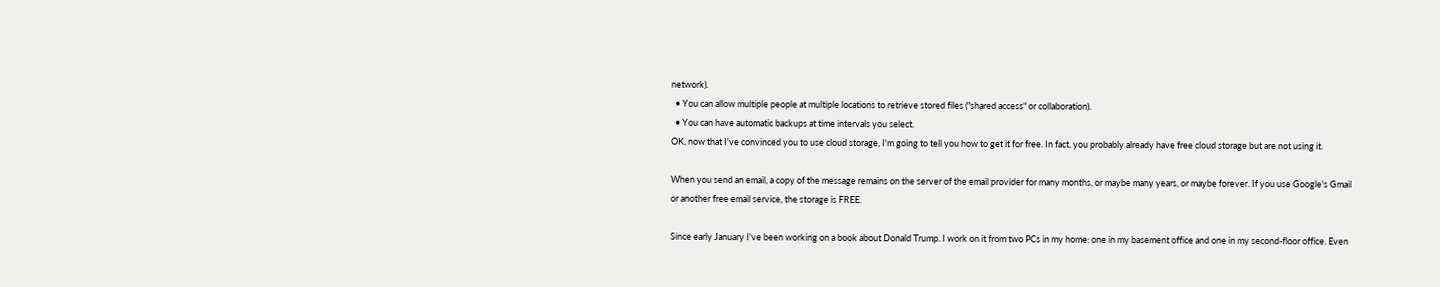network).
  • You can allow multiple people at multiple locations to retrieve stored files ("shared access" or collaboration).
  • You can have automatic backups at time intervals you select.
OK, now that I've convinced you to use cloud storage, I'm going to tell you how to get it for free. In fact, you probably already have free cloud storage but are not using it.

When you send an email, a copy of the message remains on the server of the email provider for many months, or maybe many years, or maybe forever. If you use Google's Gmail or another free email service, the storage is FREE.

Since early January I've been working on a book about Donald Trump. I work on it from two PCs in my home: one in my basement office and one in my second-floor office. Even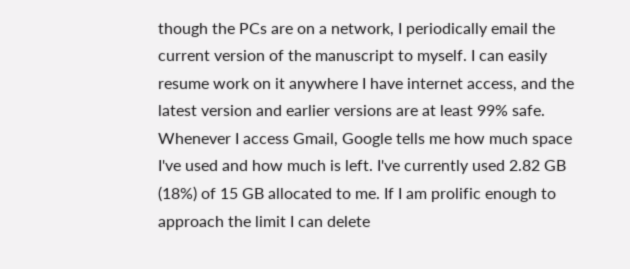though the PCs are on a network, I periodically email the current version of the manuscript to myself. I can easily resume work on it anywhere I have internet access, and the latest version and earlier versions are at least 99% safe.
Whenever I access Gmail, Google tells me how much space I've used and how much is left. I've currently used 2.82 GB (18%) of 15 GB allocated to me. If I am prolific enough to approach the limit I can delete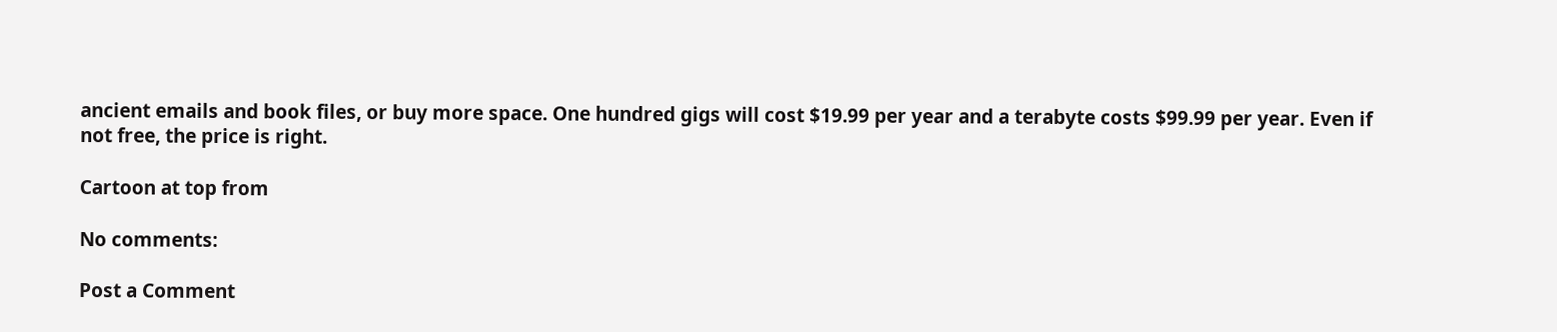ancient emails and book files, or buy more space. One hundred gigs will cost $19.99 per year and a terabyte costs $99.99 per year. Even if not free, the price is right.

Cartoon at top from

No comments:

Post a Comment